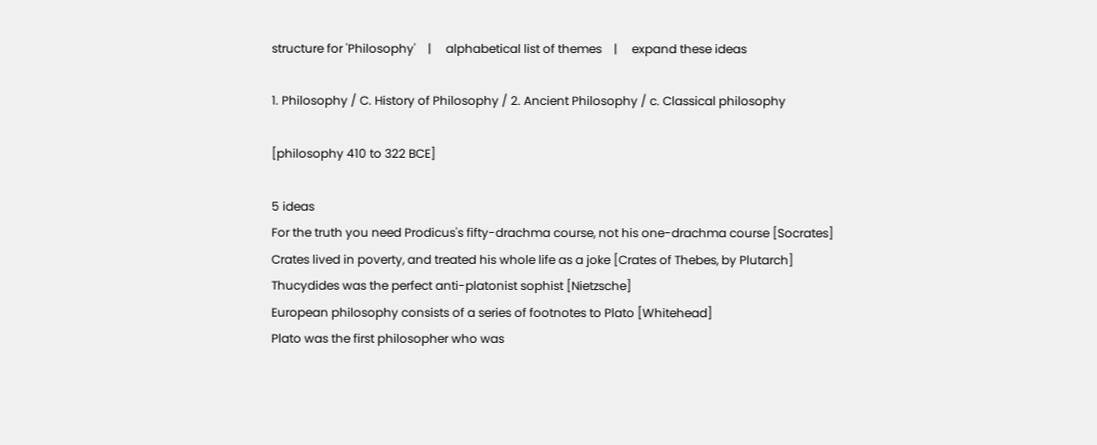structure for 'Philosophy'    |     alphabetical list of themes    |     expand these ideas

1. Philosophy / C. History of Philosophy / 2. Ancient Philosophy / c. Classical philosophy

[philosophy 410 to 322 BCE]

5 ideas
For the truth you need Prodicus's fifty-drachma course, not his one-drachma course [Socrates]
Crates lived in poverty, and treated his whole life as a joke [Crates of Thebes, by Plutarch]
Thucydides was the perfect anti-platonist sophist [Nietzsche]
European philosophy consists of a series of footnotes to Plato [Whitehead]
Plato was the first philosopher who was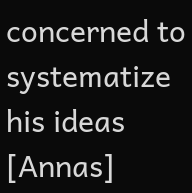concerned to systematize his ideas [Annas]